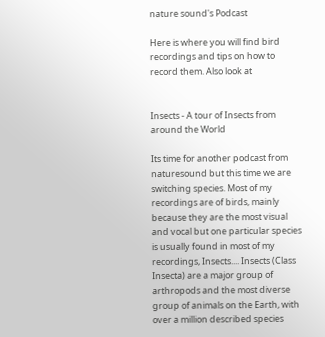nature sound's Podcast

Here is where you will find bird recordings and tips on how to record them. Also look at


Insects - A tour of Insects from around the World

Its time for another podcast from naturesound but this time we are switching species. Most of my recordings are of birds, mainly because they are the most visual and vocal but one particular species is usually found in most of my recordings, Insects.... Insects (Class Insecta) are a major group of arthropods and the most diverse group of animals on the Earth, with over a million described species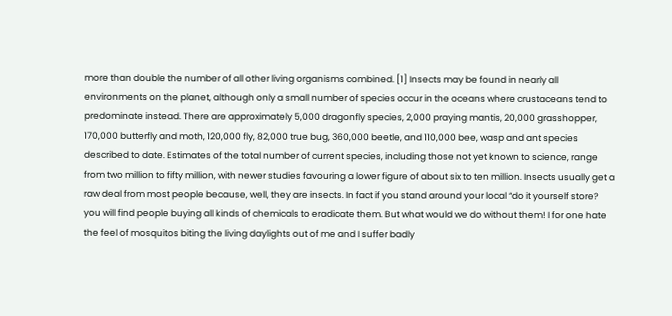more than double the number of all other living organisms combined. [1] Insects may be found in nearly all environments on the planet, although only a small number of species occur in the oceans where crustaceans tend to predominate instead. There are approximately 5,000 dragonfly species, 2,000 praying mantis, 20,000 grasshopper, 170,000 butterfly and moth, 120,000 fly, 82,000 true bug, 360,000 beetle, and 110,000 bee, wasp and ant species described to date. Estimates of the total number of current species, including those not yet known to science, range from two million to fifty million, with newer studies favouring a lower figure of about six to ten million. Insects usually get a raw deal from most people because, well, they are insects. In fact if you stand around your local “do it yourself store? you will find people buying all kinds of chemicals to eradicate them. But what would we do without them! I for one hate the feel of mosquitos biting the living daylights out of me and I suffer badly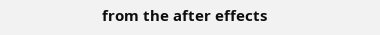from the after effects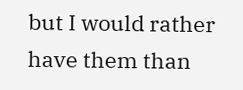but I would rather have them than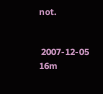not.


 2007-12-05  16m